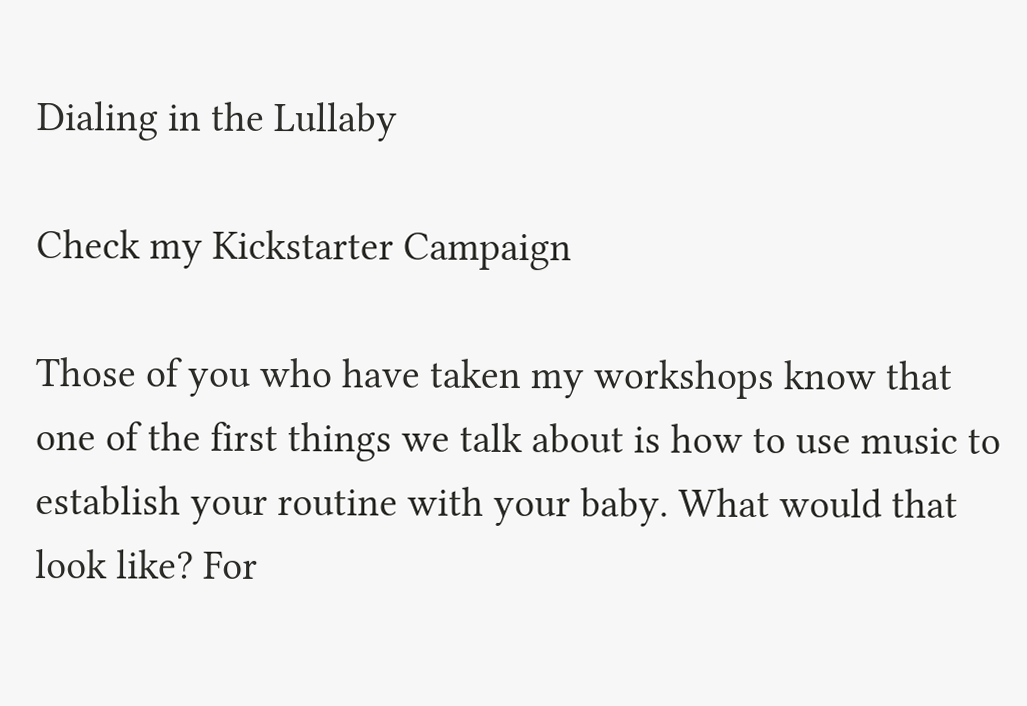Dialing in the Lullaby

Check my Kickstarter Campaign

Those of you who have taken my workshops know that one of the first things we talk about is how to use music to establish your routine with your baby. What would that look like? For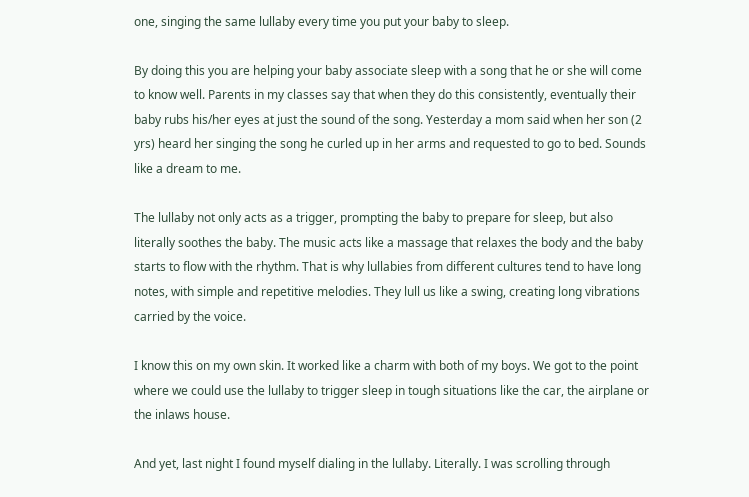one, singing the same lullaby every time you put your baby to sleep.

By doing this you are helping your baby associate sleep with a song that he or she will come to know well. Parents in my classes say that when they do this consistently, eventually their baby rubs his/her eyes at just the sound of the song. Yesterday a mom said when her son (2 yrs) heard her singing the song he curled up in her arms and requested to go to bed. Sounds like a dream to me.

The lullaby not only acts as a trigger, prompting the baby to prepare for sleep, but also literally soothes the baby. The music acts like a massage that relaxes the body and the baby starts to flow with the rhythm. That is why lullabies from different cultures tend to have long notes, with simple and repetitive melodies. They lull us like a swing, creating long vibrations carried by the voice.

I know this on my own skin. It worked like a charm with both of my boys. We got to the point where we could use the lullaby to trigger sleep in tough situations like the car, the airplane or the inlaws house.

And yet, last night I found myself dialing in the lullaby. Literally. I was scrolling through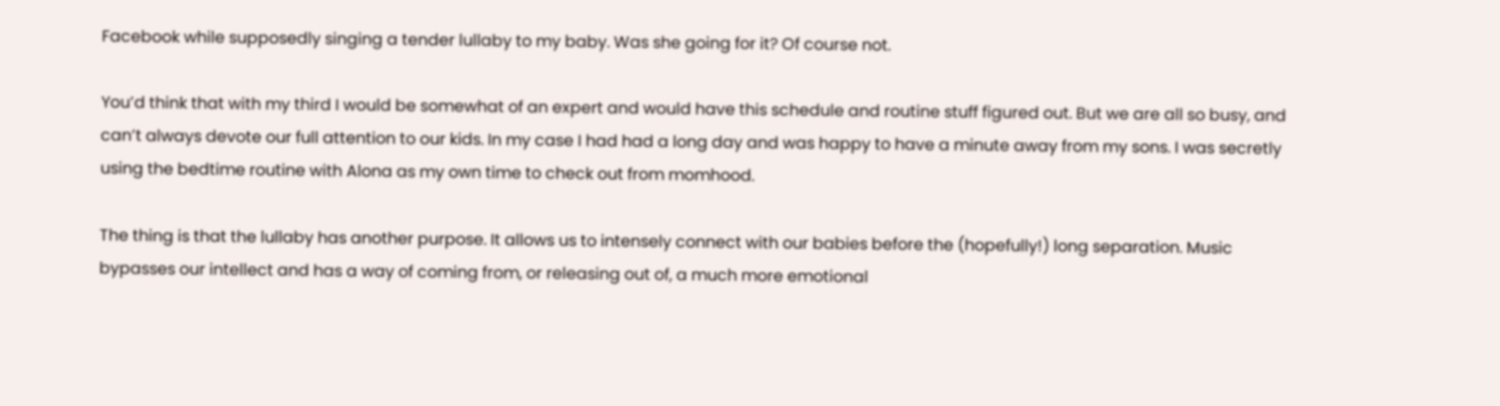Facebook while supposedly singing a tender lullaby to my baby. Was she going for it? Of course not.

You’d think that with my third I would be somewhat of an expert and would have this schedule and routine stuff figured out. But we are all so busy, and can’t always devote our full attention to our kids. In my case I had had a long day and was happy to have a minute away from my sons. I was secretly using the bedtime routine with Alona as my own time to check out from momhood.

The thing is that the lullaby has another purpose. It allows us to intensely connect with our babies before the (hopefully!) long separation. Music bypasses our intellect and has a way of coming from, or releasing out of, a much more emotional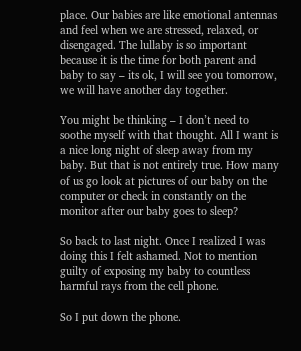place. Our babies are like emotional antennas and feel when we are stressed, relaxed, or disengaged. The lullaby is so important because it is the time for both parent and baby to say – its ok, I will see you tomorrow, we will have another day together.

You might be thinking – I don’t need to soothe myself with that thought. All I want is a nice long night of sleep away from my baby. But that is not entirely true. How many of us go look at pictures of our baby on the computer or check in constantly on the monitor after our baby goes to sleep?

So back to last night. Once I realized I was doing this I felt ashamed. Not to mention guilty of exposing my baby to countless harmful rays from the cell phone.

So I put down the phone.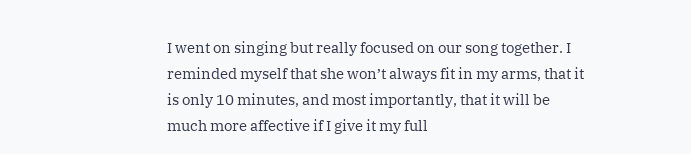I went on singing but really focused on our song together. I reminded myself that she won’t always fit in my arms, that it is only 10 minutes, and most importantly, that it will be much more affective if I give it my full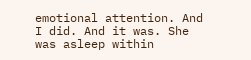emotional attention. And I did. And it was. She was asleep within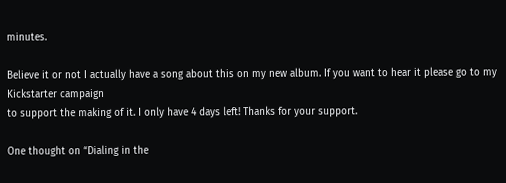minutes.

Believe it or not I actually have a song about this on my new album. If you want to hear it please go to my
Kickstarter campaign
to support the making of it. I only have 4 days left! Thanks for your support.

One thought on “Dialing in the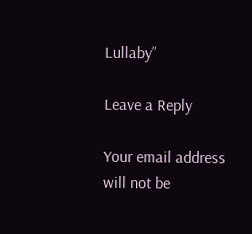Lullaby”

Leave a Reply

Your email address will not be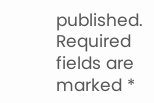published. Required fields are marked *